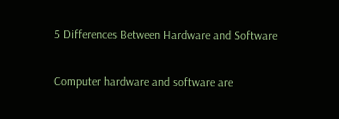5 Differences Between Hardware and Software

Computer hardware and software are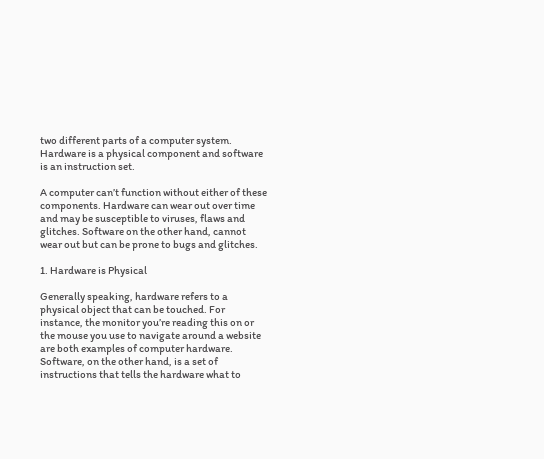two different parts of a computer system. Hardware is a physical component and software is an instruction set.

A computer can’t function without either of these components. Hardware can wear out over time and may be susceptible to viruses, flaws and glitches. Software on the other hand, cannot wear out but can be prone to bugs and glitches.

1. Hardware is Physical

Generally speaking, hardware refers to a physical object that can be touched. For instance, the monitor you’re reading this on or the mouse you use to navigate around a website are both examples of computer hardware. Software, on the other hand, is a set of instructions that tells the hardware what to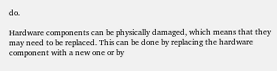do.

Hardware components can be physically damaged, which means that they may need to be replaced. This can be done by replacing the hardware component with a new one or by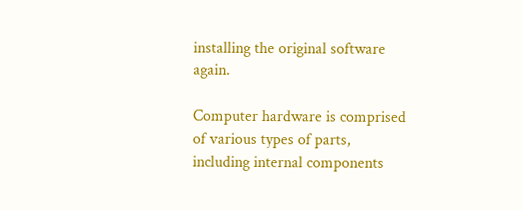installing the original software again.

Computer hardware is comprised of various types of parts, including internal components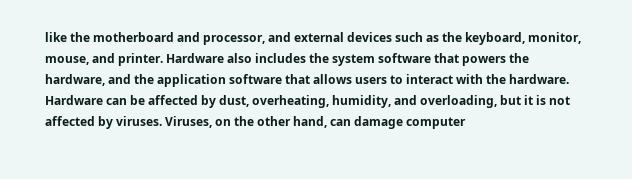like the motherboard and processor, and external devices such as the keyboard, monitor, mouse, and printer. Hardware also includes the system software that powers the hardware, and the application software that allows users to interact with the hardware. Hardware can be affected by dust, overheating, humidity, and overloading, but it is not affected by viruses. Viruses, on the other hand, can damage computer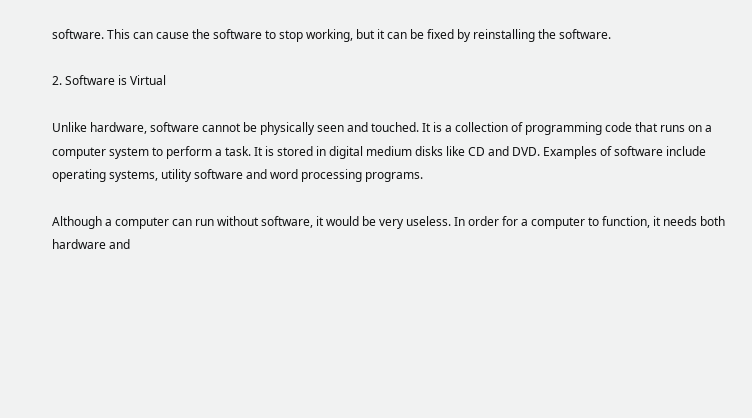software. This can cause the software to stop working, but it can be fixed by reinstalling the software.

2. Software is Virtual

Unlike hardware, software cannot be physically seen and touched. It is a collection of programming code that runs on a computer system to perform a task. It is stored in digital medium disks like CD and DVD. Examples of software include operating systems, utility software and word processing programs.

Although a computer can run without software, it would be very useless. In order for a computer to function, it needs both hardware and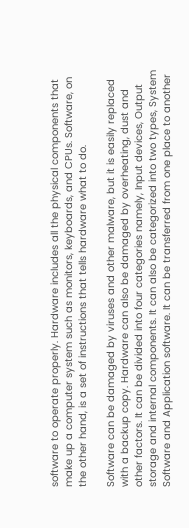software to operate properly. Hardware includes all the physical components that make up a computer system such as monitors, keyboards, and CPUs. Software, on the other hand, is a set of instructions that tells hardware what to do.

Software can be damaged by viruses and other malware, but it is easily replaced with a backup copy. Hardware can also be damaged by overheating, dust and other factors. It can be divided into four categories namely, Input devices, Output storage and internal components. It can also be categorized into two types, System Software and Application software. It can be transferred from one place to another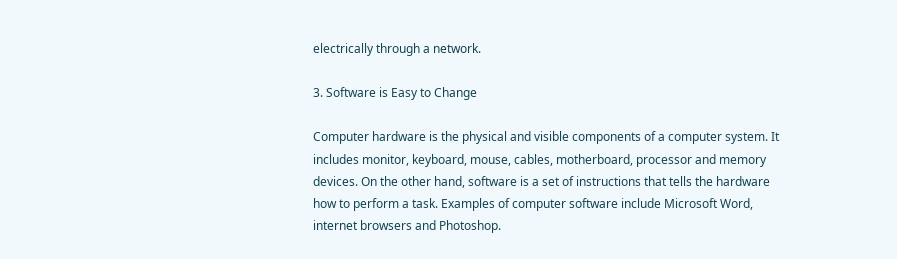electrically through a network.

3. Software is Easy to Change

Computer hardware is the physical and visible components of a computer system. It includes monitor, keyboard, mouse, cables, motherboard, processor and memory devices. On the other hand, software is a set of instructions that tells the hardware how to perform a task. Examples of computer software include Microsoft Word, internet browsers and Photoshop.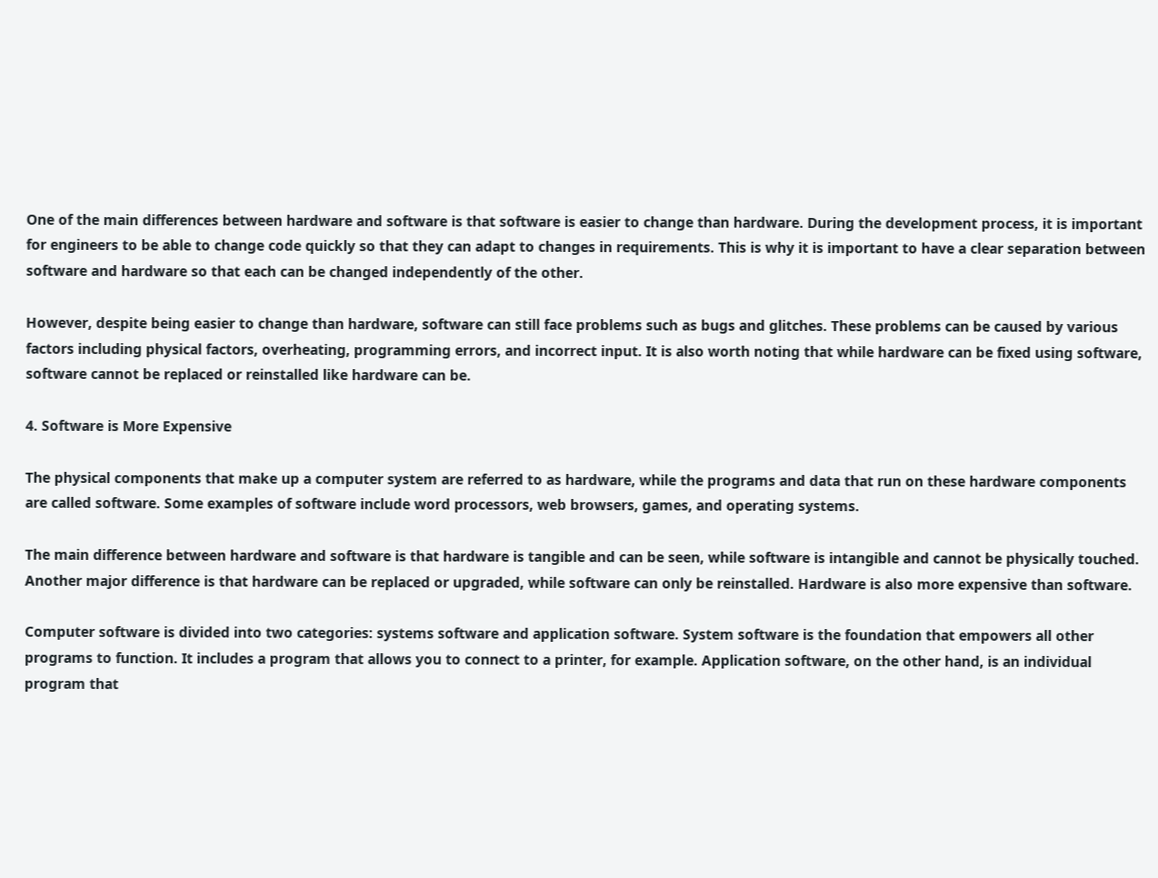One of the main differences between hardware and software is that software is easier to change than hardware. During the development process, it is important for engineers to be able to change code quickly so that they can adapt to changes in requirements. This is why it is important to have a clear separation between software and hardware so that each can be changed independently of the other.

However, despite being easier to change than hardware, software can still face problems such as bugs and glitches. These problems can be caused by various factors including physical factors, overheating, programming errors, and incorrect input. It is also worth noting that while hardware can be fixed using software, software cannot be replaced or reinstalled like hardware can be.

4. Software is More Expensive

The physical components that make up a computer system are referred to as hardware, while the programs and data that run on these hardware components are called software. Some examples of software include word processors, web browsers, games, and operating systems.

The main difference between hardware and software is that hardware is tangible and can be seen, while software is intangible and cannot be physically touched. Another major difference is that hardware can be replaced or upgraded, while software can only be reinstalled. Hardware is also more expensive than software.

Computer software is divided into two categories: systems software and application software. System software is the foundation that empowers all other programs to function. It includes a program that allows you to connect to a printer, for example. Application software, on the other hand, is an individual program that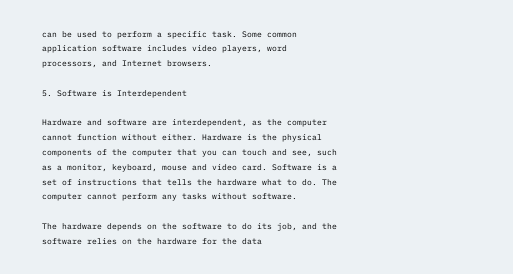can be used to perform a specific task. Some common application software includes video players, word processors, and Internet browsers.

5. Software is Interdependent

Hardware and software are interdependent, as the computer cannot function without either. Hardware is the physical components of the computer that you can touch and see, such as a monitor, keyboard, mouse and video card. Software is a set of instructions that tells the hardware what to do. The computer cannot perform any tasks without software.

The hardware depends on the software to do its job, and the software relies on the hardware for the data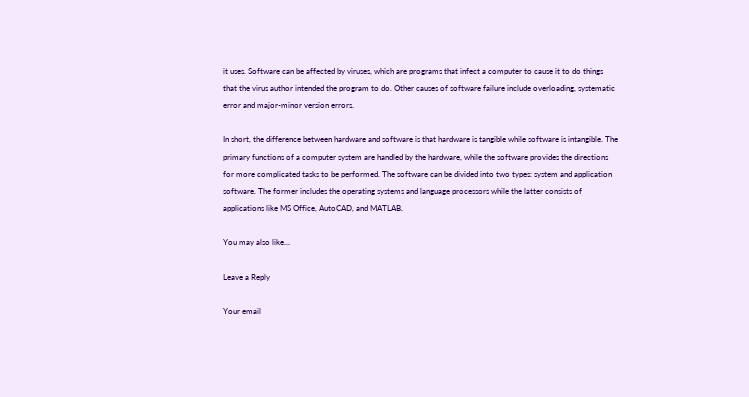it uses. Software can be affected by viruses, which are programs that infect a computer to cause it to do things that the virus author intended the program to do. Other causes of software failure include overloading, systematic error and major-minor version errors.

In short, the difference between hardware and software is that hardware is tangible while software is intangible. The primary functions of a computer system are handled by the hardware, while the software provides the directions for more complicated tasks to be performed. The software can be divided into two types: system and application software. The former includes the operating systems and language processors while the latter consists of applications like MS Office, AutoCAD, and MATLAB.

You may also like...

Leave a Reply

Your email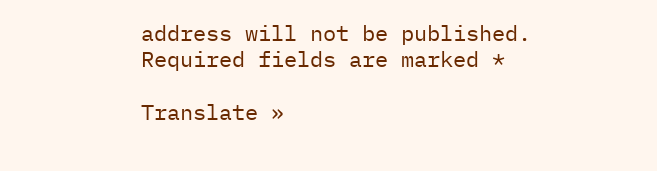address will not be published. Required fields are marked *

Translate »